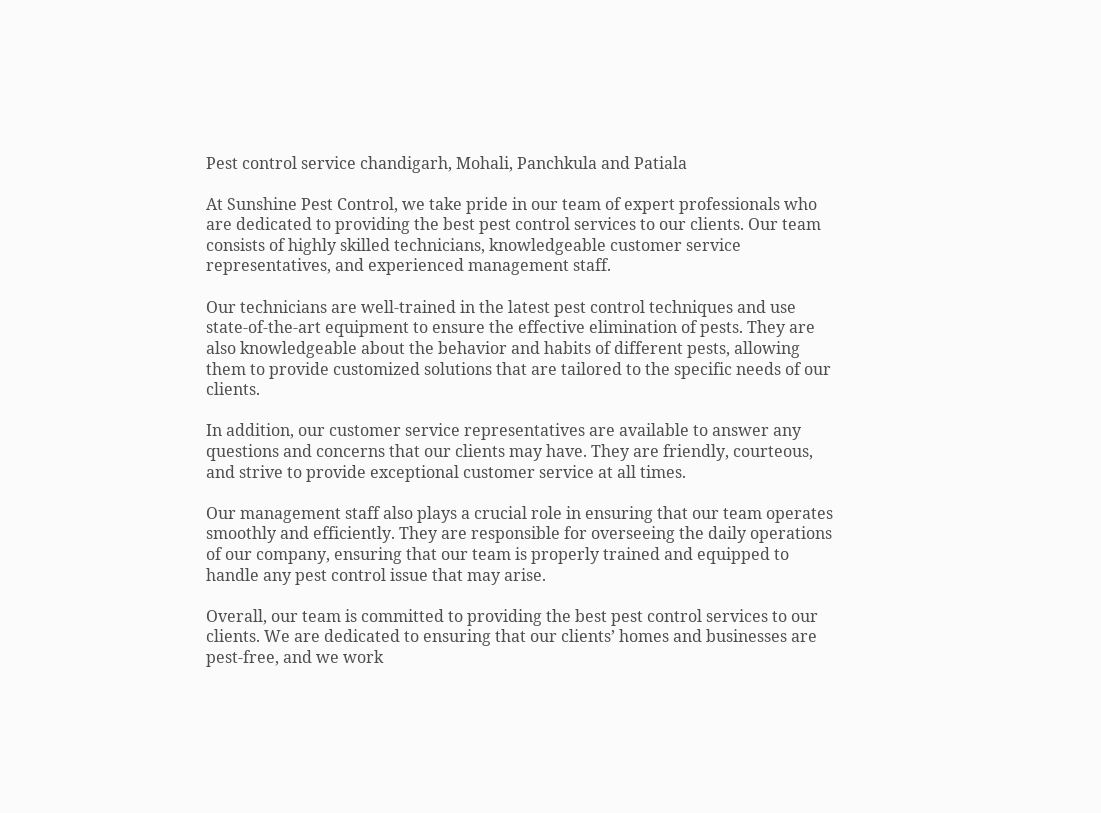Pest control service chandigarh, Mohali, Panchkula and Patiala

At Sunshine Pest Control, we take pride in our team of expert professionals who are dedicated to providing the best pest control services to our clients. Our team consists of highly skilled technicians, knowledgeable customer service representatives, and experienced management staff.

Our technicians are well-trained in the latest pest control techniques and use state-of-the-art equipment to ensure the effective elimination of pests. They are also knowledgeable about the behavior and habits of different pests, allowing them to provide customized solutions that are tailored to the specific needs of our clients.

In addition, our customer service representatives are available to answer any questions and concerns that our clients may have. They are friendly, courteous, and strive to provide exceptional customer service at all times.

Our management staff also plays a crucial role in ensuring that our team operates smoothly and efficiently. They are responsible for overseeing the daily operations of our company, ensuring that our team is properly trained and equipped to handle any pest control issue that may arise.

Overall, our team is committed to providing the best pest control services to our clients. We are dedicated to ensuring that our clients’ homes and businesses are pest-free, and we work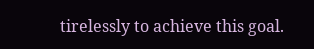tirelessly to achieve this goal.